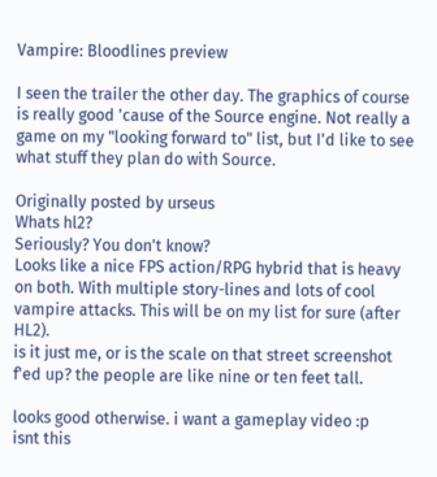Vampire: Bloodlines preview

I seen the trailer the other day. The graphics of course is really good 'cause of the Source engine. Not really a game on my "looking forward to" list, but I'd like to see what stuff they plan do with Source.

Originally posted by urseus
Whats hl2?
Seriously? You don't know?
Looks like a nice FPS action/RPG hybrid that is heavy on both. With multiple story-lines and lots of cool vampire attacks. This will be on my list for sure (after HL2).
is it just me, or is the scale on that street screenshot f'ed up? the people are like nine or ten feet tall.

looks good otherwise. i want a gameplay video :p
isnt this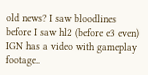old news? I saw bloodlines before I saw hl2 (before e3 even)
IGN has a video with gameplay footage..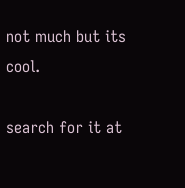not much but its cool.

search for it at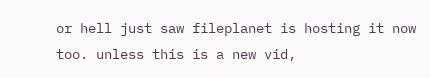or hell just saw fileplanet is hosting it now too. unless this is a new vid,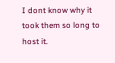I dont know why it took them so long to host it.